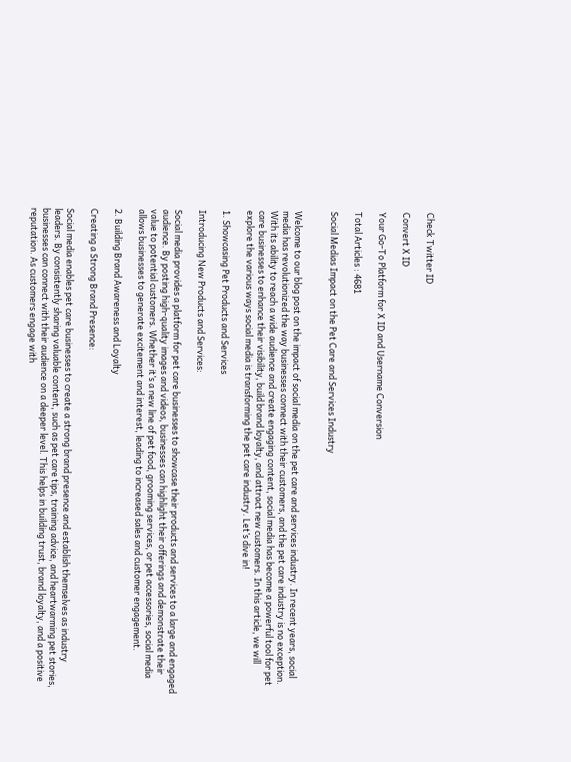Check Twitter ID

Convert X ID

Your Go-To Platform for X ID and Username Conversion

Total Articles : 4681

Social Medias Impact on the Pet Care and Services Industry


Welcome to our blog post on the impact of social media on the pet care and services industry. In recent years, social media has revolutionized the way businesses connect with their customers, and the pet care industry is no exception. With its ability to reach a wide audience and create engaging content, social media has become a powerful tool for pet care businesses to enhance their visibility, build brand loyalty, and attract new customers. In this article, we will explore the various ways social media is transforming the pet care industry. Let’s dive in!

1. Showcasing Pet Products and Services

Introducing New Products and Services:

Social media provides a platform for pet care businesses to showcase their products and services to a large and engaged audience. By posting high-quality images and videos, businesses can highlight their offerings and demonstrate their value to potential customers. Whether it’s a new line of pet food, grooming services, or pet accessories, social media allows businesses to generate excitement and interest, leading to increased sales and customer engagement.

2. Building Brand Awareness and Loyalty

Creating a Strong Brand Presence:

Social media enables pet care businesses to create a strong brand presence and establish themselves as industry leaders. By consistently sharing valuable content, such as pet care tips, training advice, and heartwarming pet stories, businesses can connect with their audience on a deeper level. This helps in building trust, brand loyalty, and a positive reputation. As customers engage with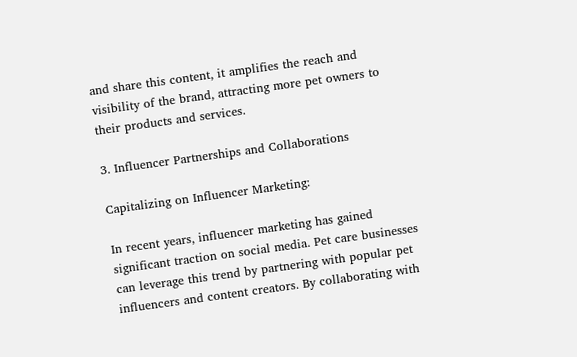and share this content, it amplifies the reach and visibility of the brand, attracting more pet owners to their products and services.

3. Influencer Partnerships and Collaborations

Capitalizing on Influencer Marketing:

In recent years, influencer marketing has gained significant traction on social media. Pet care businesses can leverage this trend by partnering with popular pet influencers and content creators. By collaborating with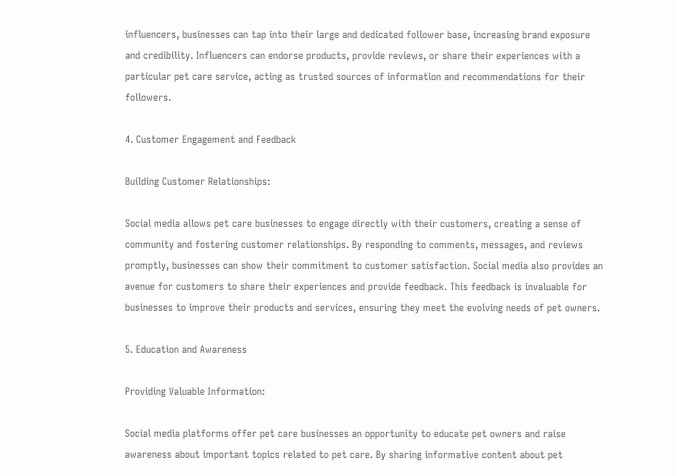influencers, businesses can tap into their large and dedicated follower base, increasing brand exposure and credibility. Influencers can endorse products, provide reviews, or share their experiences with a particular pet care service, acting as trusted sources of information and recommendations for their followers.

4. Customer Engagement and Feedback

Building Customer Relationships:

Social media allows pet care businesses to engage directly with their customers, creating a sense of community and fostering customer relationships. By responding to comments, messages, and reviews promptly, businesses can show their commitment to customer satisfaction. Social media also provides an avenue for customers to share their experiences and provide feedback. This feedback is invaluable for businesses to improve their products and services, ensuring they meet the evolving needs of pet owners.

5. Education and Awareness

Providing Valuable Information:

Social media platforms offer pet care businesses an opportunity to educate pet owners and raise awareness about important topics related to pet care. By sharing informative content about pet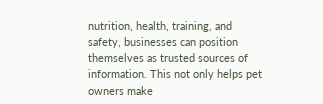nutrition, health, training, and safety, businesses can position themselves as trusted sources of information. This not only helps pet owners make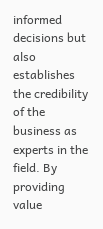informed decisions but also establishes the credibility of the business as experts in the field. By providing value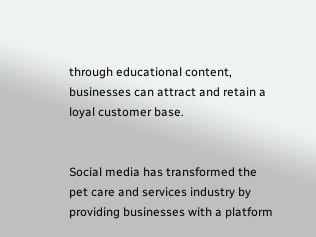through educational content, businesses can attract and retain a loyal customer base.


Social media has transformed the pet care and services industry by providing businesses with a platform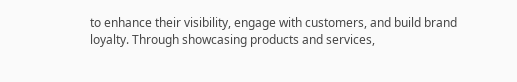to enhance their visibility, engage with customers, and build brand loyalty. Through showcasing products and services,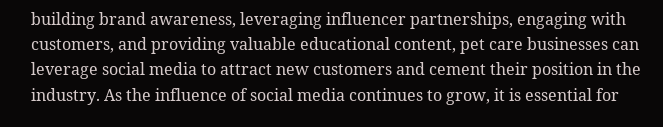building brand awareness, leveraging influencer partnerships, engaging with customers, and providing valuable educational content, pet care businesses can leverage social media to attract new customers and cement their position in the industry. As the influence of social media continues to grow, it is essential for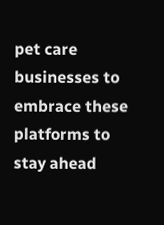pet care businesses to embrace these platforms to stay ahead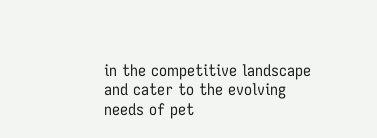in the competitive landscape and cater to the evolving needs of pet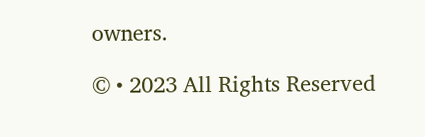owners.

© • 2023 All Rights Reserved